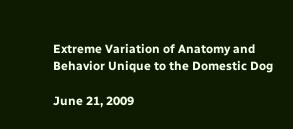Extreme Variation of Anatomy and Behavior Unique to the Domestic Dog

June 21, 2009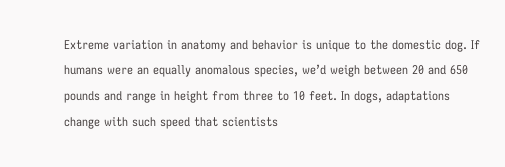Extreme variation in anatomy and behavior is unique to the domestic dog. If humans were an equally anomalous species, we’d weigh between 20 and 650 pounds and range in height from three to 10 feet. In dogs, adaptations change with such speed that scientists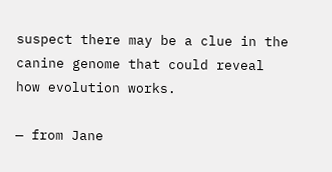suspect there may be a clue in the canine genome that could reveal how evolution works.

— from Jane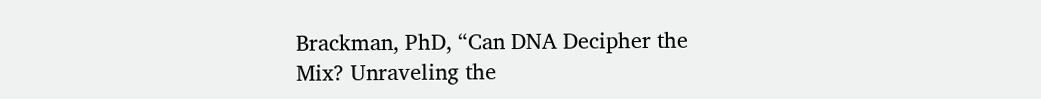Brackman, PhD, “Can DNA Decipher the Mix? Unraveling the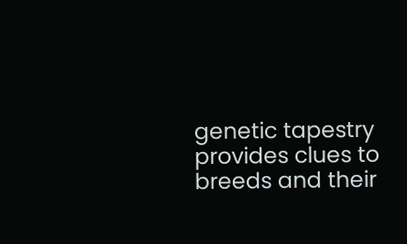genetic tapestry provides clues to breeds and their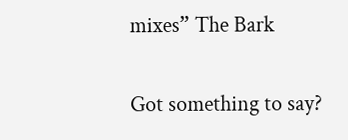mixes” The Bark


Got something to say?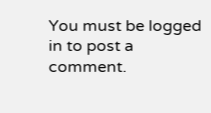You must be logged in to post a comment.